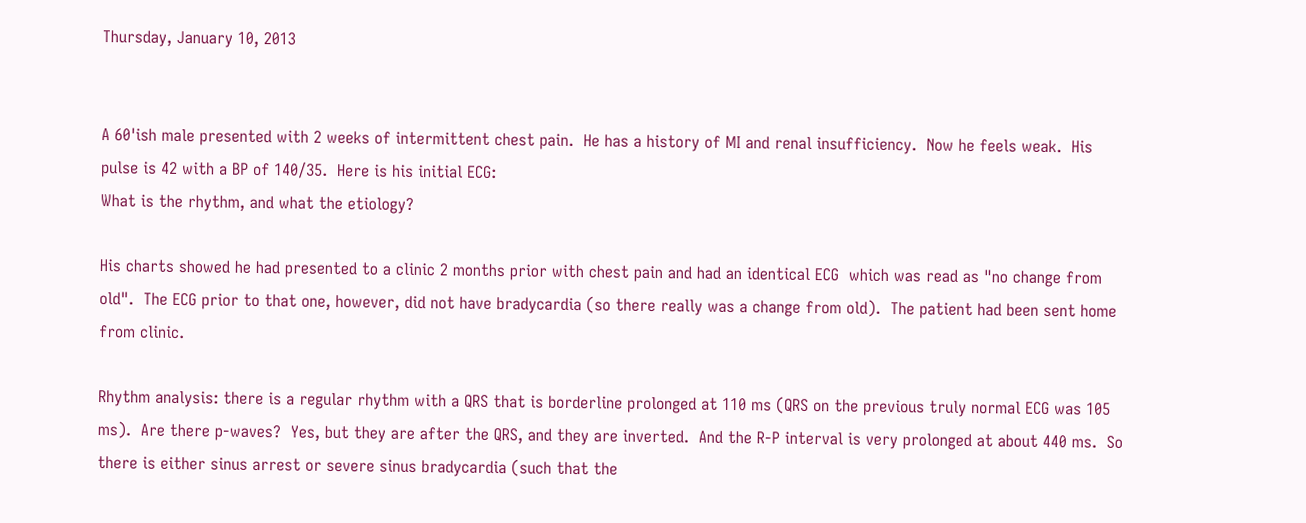Thursday, January 10, 2013


A 60'ish male presented with 2 weeks of intermittent chest pain.  He has a history of MI and renal insufficiency.  Now he feels weak.  His pulse is 42 with a BP of 140/35.  Here is his initial ECG:
What is the rhythm, and what the etiology?

His charts showed he had presented to a clinic 2 months prior with chest pain and had an identical ECG  which was read as "no change from old".  The ECG prior to that one, however, did not have bradycardia (so there really was a change from old).  The patient had been sent home from clinic.

Rhythm analysis: there is a regular rhythm with a QRS that is borderline prolonged at 110 ms (QRS on the previous truly normal ECG was 105 ms).  Are there p-waves?  Yes, but they are after the QRS, and they are inverted.  And the R-P interval is very prolonged at about 440 ms.  So there is either sinus arrest or severe sinus bradycardia (such that the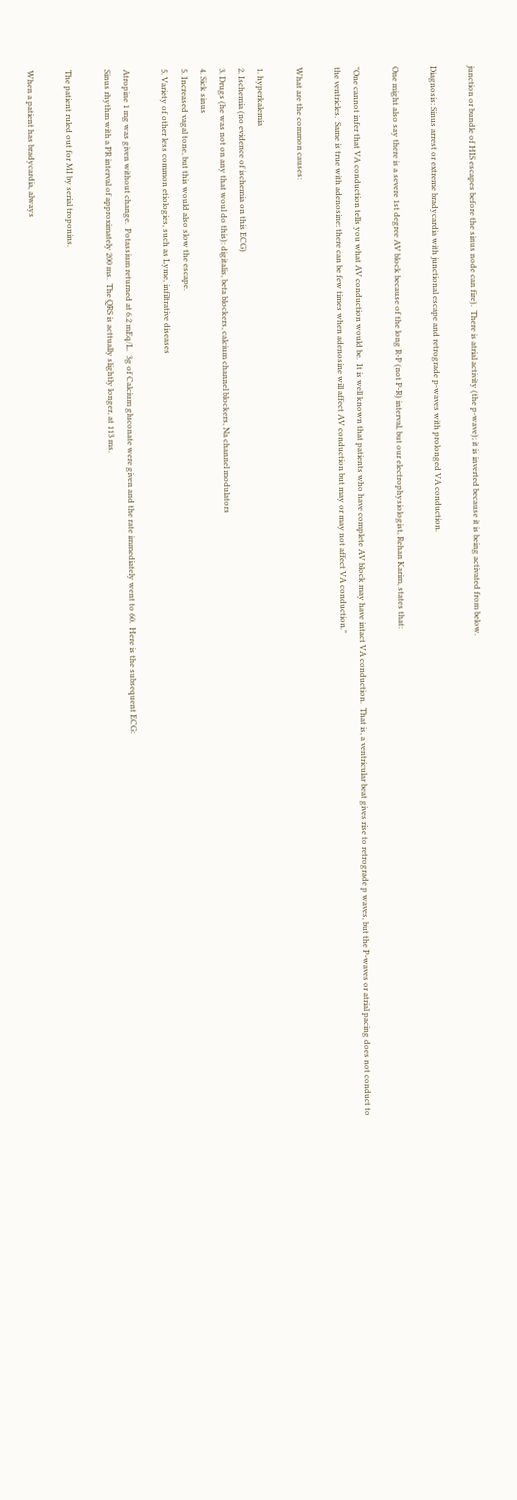junction or bundle of HIS escapes before the sinus node can fire).  There is atrial activity (the p-wave); it is inverted because it is being activated from below.

Diagnosis: Sinus arrest or extreme bradycardia with junctional escape and retrograde p-waves with prolonged VA conduction.

One might also say there is a severe 1st degree AV block because of the long R-P (not P-R) interval, but our electrophysiologist, Rehan Karim, states that:

"One cannot infer that VA conduction tells you what AV conduction would be.  It is well known that patients who have complete AV block may have intact VA conduction.  That is, a ventricular beat gives rise to retrograde p waves, but the P-waves or atrial pacing does not conduct to the ventricles.  Same is true with adenosine: there can be few times when adenosine will affect AV conduction but may or may not affect VA conduction."

What are the common causes:

1. hyperkalemia
2. Ischemia (no evidence of ischemia on this ECG)
3. Drugs (he was not on any that woul do this): digitalis, beta blockers, calcium channel blockers, Na channel modulators
4. Sick sinus
5. Increased vagal tone, but this would also slow the escape.
5. Variety of other less common etiologies, such as Lyme, infiltrative diseases

Atropine 1 mg was given without change.  Potassium returned at 6.2 mEq/L.  3g of Calcium gluconate were given and the rate immediately went to 60.  Here is the subsequent ECG:
Sinus rhythm with a PR interval of approximately 200 ms.  The QRS is acttually slightly longer, at 113 ms.

The patient ruled out for MI by serial troponins.

When a patient has bradycardia, always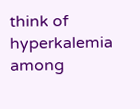think of hyperkalemia among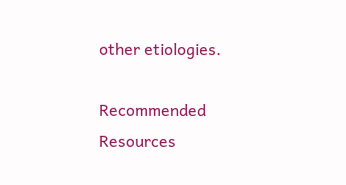other etiologies.

Recommended Resources